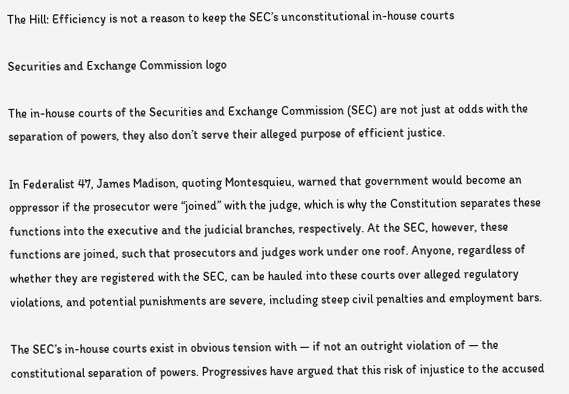The Hill: Efficiency is not a reason to keep the SEC’s unconstitutional in-house courts

Securities and Exchange Commission logo

The in-house courts of the Securities and Exchange Commission (SEC) are not just at odds with the separation of powers, they also don’t serve their alleged purpose of efficient justice.

In Federalist 47, James Madison, quoting Montesquieu, warned that government would become an oppressor if the prosecutor were “joined” with the judge, which is why the Constitution separates these functions into the executive and the judicial branches, respectively. At the SEC, however, these functions are joined, such that prosecutors and judges work under one roof. Anyone, regardless of whether they are registered with the SEC, can be hauled into these courts over alleged regulatory violations, and potential punishments are severe, including steep civil penalties and employment bars.

The SEC’s in-house courts exist in obvious tension with — if not an outright violation of — the constitutional separation of powers. Progressives have argued that this risk of injustice to the accused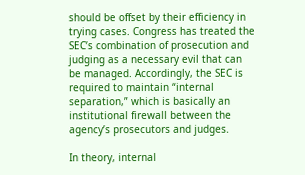should be offset by their efficiency in trying cases. Congress has treated the SEC’s combination of prosecution and judging as a necessary evil that can be managed. Accordingly, the SEC is required to maintain “internal separation,” which is basically an institutional firewall between the agency’s prosecutors and judges.

In theory, internal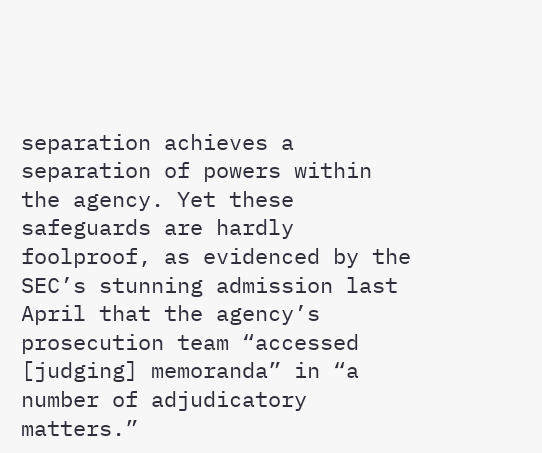separation achieves a separation of powers within the agency. Yet these safeguards are hardly foolproof, as evidenced by the SEC’s stunning admission last April that the agency’s prosecution team “accessed [judging] memoranda” in “a number of adjudicatory matters.”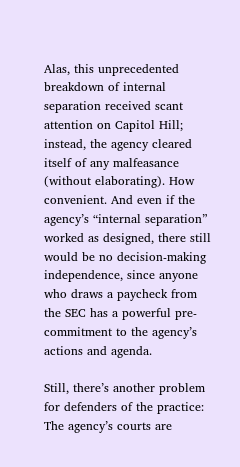Alas, this unprecedented breakdown of internal separation received scant attention on Capitol Hill; instead, the agency cleared itself of any malfeasance (without elaborating). How convenient. And even if the agency’s “internal separation” worked as designed, there still would be no decision-making independence, since anyone who draws a paycheck from the SEC has a powerful pre-commitment to the agency’s actions and agenda.

Still, there’s another problem for defenders of the practice: The agency’s courts are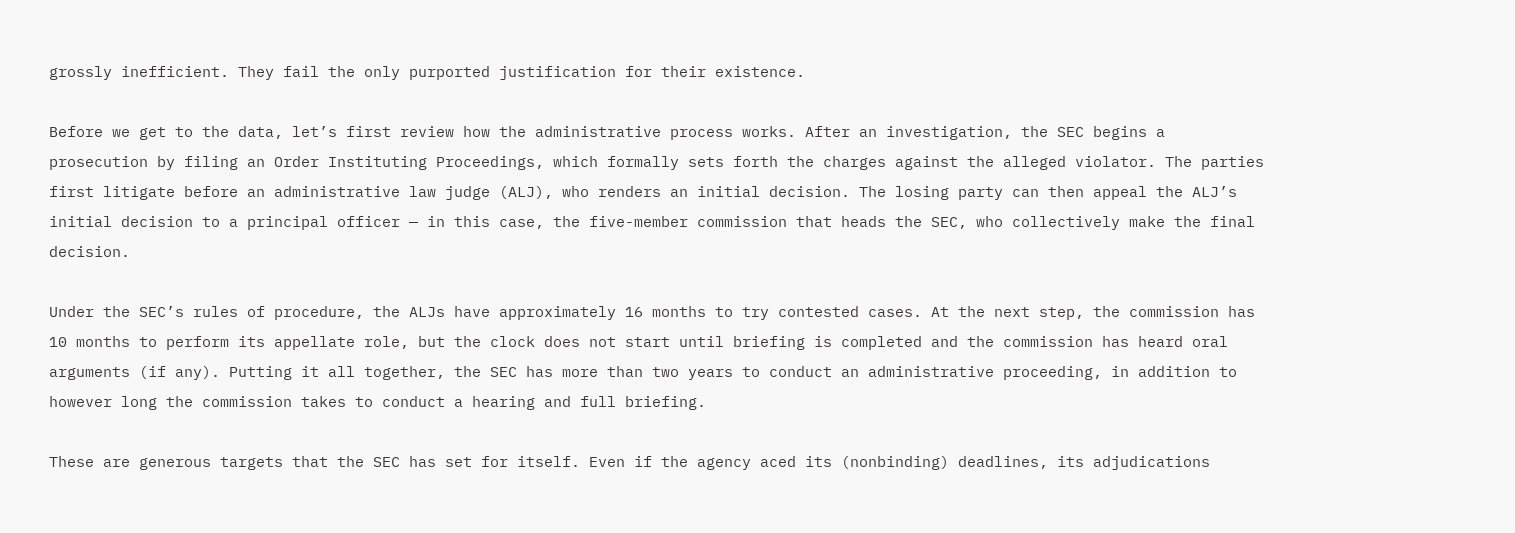grossly inefficient. They fail the only purported justification for their existence.

Before we get to the data, let’s first review how the administrative process works. After an investigation, the SEC begins a prosecution by filing an Order Instituting Proceedings, which formally sets forth the charges against the alleged violator. The parties first litigate before an administrative law judge (ALJ), who renders an initial decision. The losing party can then appeal the ALJ’s initial decision to a principal officer — in this case, the five-member commission that heads the SEC, who collectively make the final decision.

Under the SEC’s rules of procedure, the ALJs have approximately 16 months to try contested cases. At the next step, the commission has 10 months to perform its appellate role, but the clock does not start until briefing is completed and the commission has heard oral arguments (if any). Putting it all together, the SEC has more than two years to conduct an administrative proceeding, in addition to however long the commission takes to conduct a hearing and full briefing.

These are generous targets that the SEC has set for itself. Even if the agency aced its (nonbinding) deadlines, its adjudications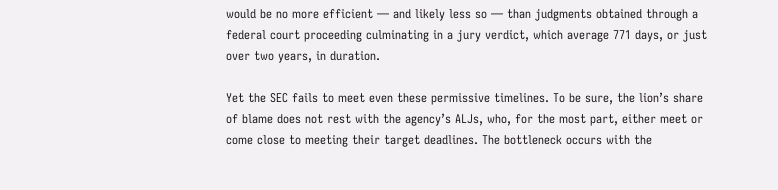would be no more efficient — and likely less so — than judgments obtained through a federal court proceeding culminating in a jury verdict, which average 771 days, or just over two years, in duration.

Yet the SEC fails to meet even these permissive timelines. To be sure, the lion’s share of blame does not rest with the agency’s ALJs, who, for the most part, either meet or come close to meeting their target deadlines. The bottleneck occurs with the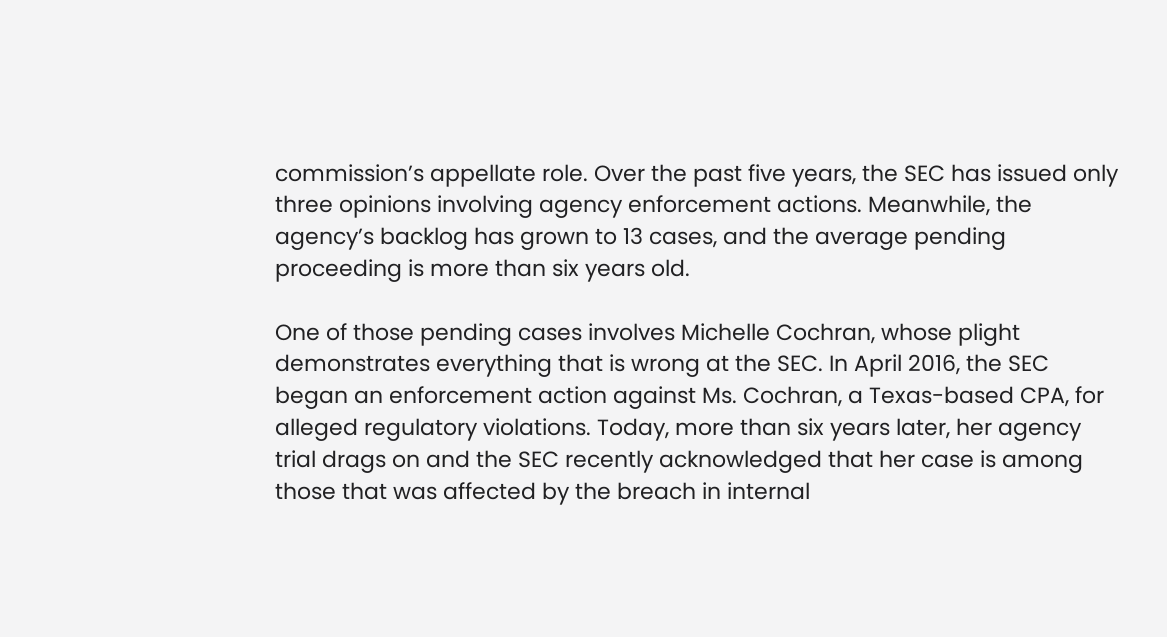commission’s appellate role. Over the past five years, the SEC has issued only three opinions involving agency enforcement actions. Meanwhile, the agency’s backlog has grown to 13 cases, and the average pending proceeding is more than six years old.

One of those pending cases involves Michelle Cochran, whose plight demonstrates everything that is wrong at the SEC. In April 2016, the SEC began an enforcement action against Ms. Cochran, a Texas-based CPA, for alleged regulatory violations. Today, more than six years later, her agency trial drags on and the SEC recently acknowledged that her case is among those that was affected by the breach in internal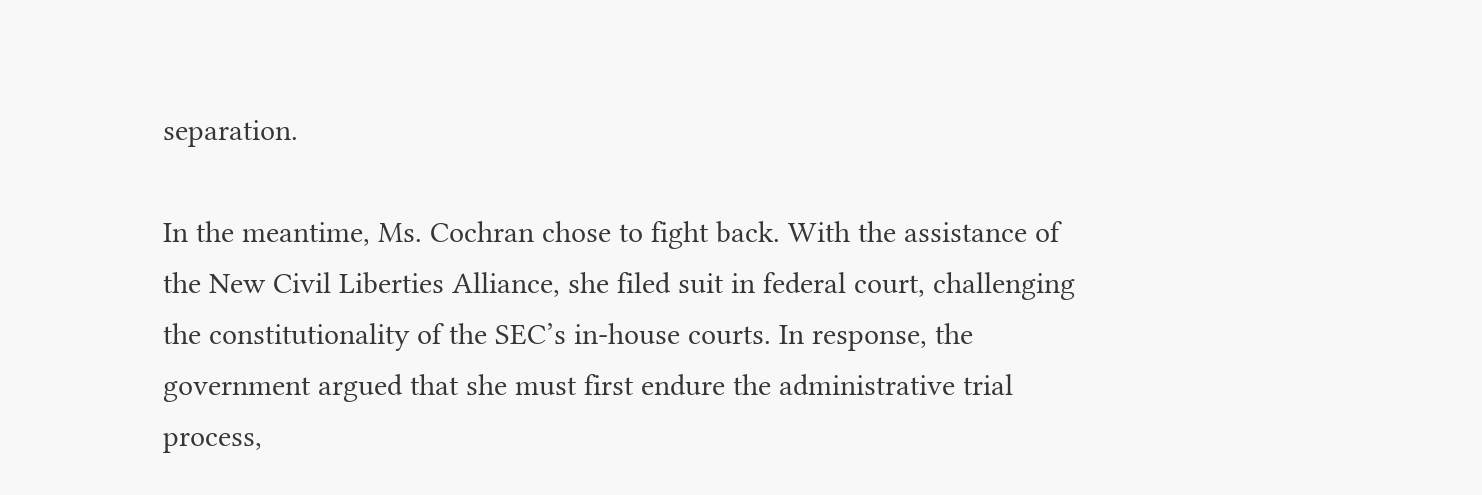separation.

In the meantime, Ms. Cochran chose to fight back. With the assistance of the New Civil Liberties Alliance, she filed suit in federal court, challenging the constitutionality of the SEC’s in-house courts. In response, the government argued that she must first endure the administrative trial process,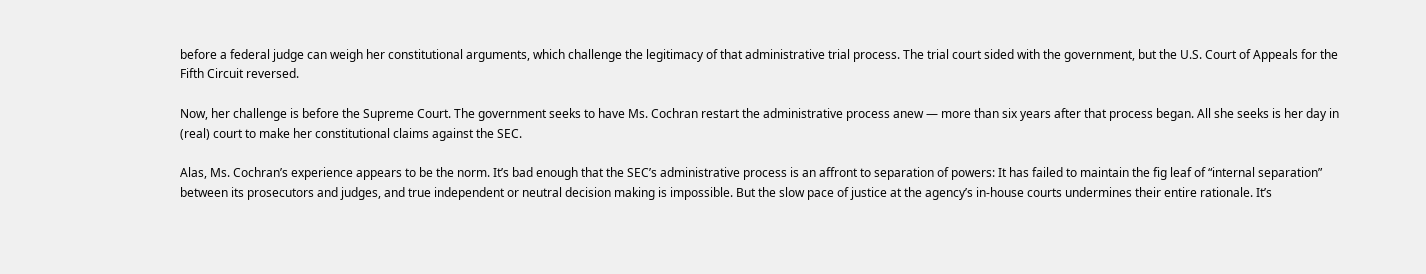before a federal judge can weigh her constitutional arguments, which challenge the legitimacy of that administrative trial process. The trial court sided with the government, but the U.S. Court of Appeals for the Fifth Circuit reversed.

Now, her challenge is before the Supreme Court. The government seeks to have Ms. Cochran restart the administrative process anew — more than six years after that process began. All she seeks is her day in (real) court to make her constitutional claims against the SEC.

Alas, Ms. Cochran’s experience appears to be the norm. It’s bad enough that the SEC’s administrative process is an affront to separation of powers: It has failed to maintain the fig leaf of “internal separation” between its prosecutors and judges, and true independent or neutral decision making is impossible. But the slow pace of justice at the agency’s in-house courts undermines their entire rationale. It’s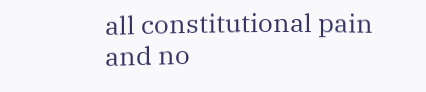all constitutional pain and no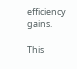efficiency gains.

This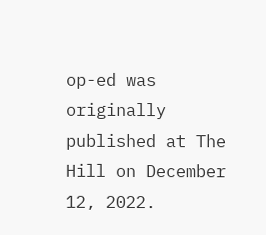op-ed was originally published at The Hill on December 12, 2022.